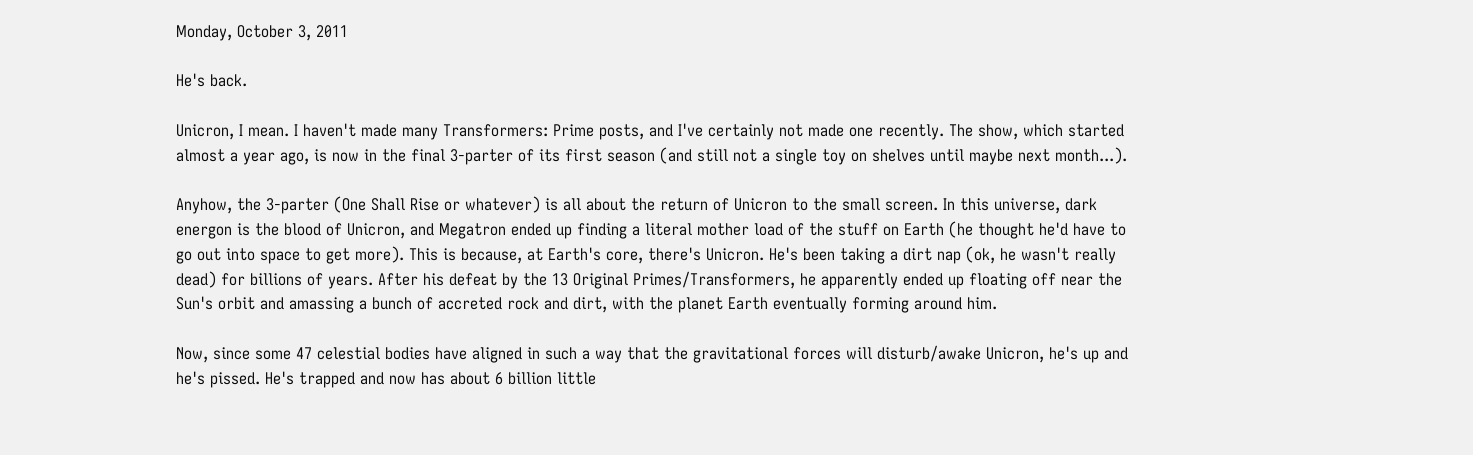Monday, October 3, 2011

He's back.

Unicron, I mean. I haven't made many Transformers: Prime posts, and I've certainly not made one recently. The show, which started almost a year ago, is now in the final 3-parter of its first season (and still not a single toy on shelves until maybe next month...).

Anyhow, the 3-parter (One Shall Rise or whatever) is all about the return of Unicron to the small screen. In this universe, dark energon is the blood of Unicron, and Megatron ended up finding a literal mother load of the stuff on Earth (he thought he'd have to go out into space to get more). This is because, at Earth's core, there's Unicron. He's been taking a dirt nap (ok, he wasn't really dead) for billions of years. After his defeat by the 13 Original Primes/Transformers, he apparently ended up floating off near the Sun's orbit and amassing a bunch of accreted rock and dirt, with the planet Earth eventually forming around him.

Now, since some 47 celestial bodies have aligned in such a way that the gravitational forces will disturb/awake Unicron, he's up and he's pissed. He's trapped and now has about 6 billion little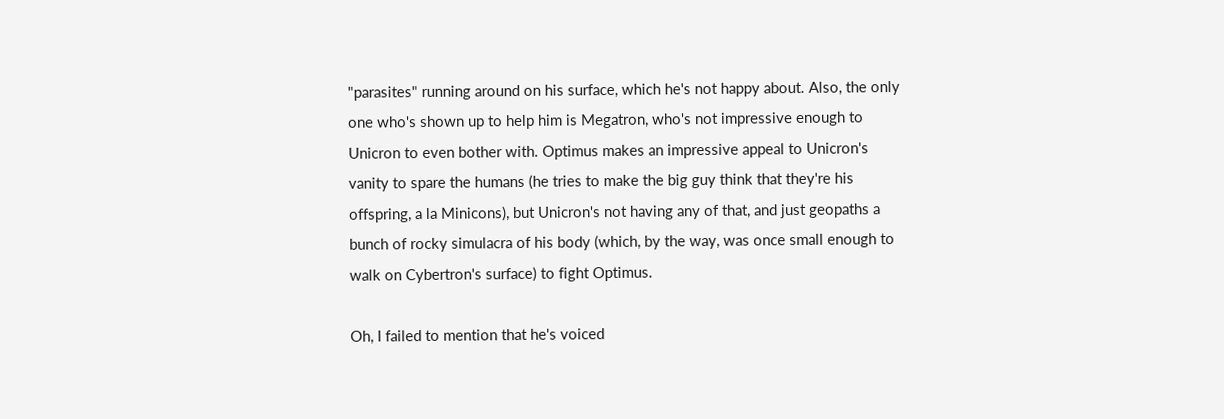"parasites" running around on his surface, which he's not happy about. Also, the only one who's shown up to help him is Megatron, who's not impressive enough to Unicron to even bother with. Optimus makes an impressive appeal to Unicron's vanity to spare the humans (he tries to make the big guy think that they're his offspring, a la Minicons), but Unicron's not having any of that, and just geopaths a bunch of rocky simulacra of his body (which, by the way, was once small enough to walk on Cybertron's surface) to fight Optimus.

Oh, I failed to mention that he's voiced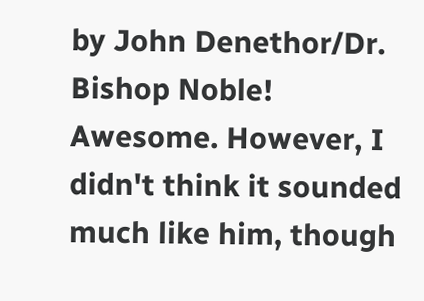by John Denethor/Dr. Bishop Noble! Awesome. However, I didn't think it sounded much like him, though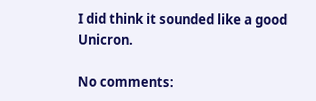I did think it sounded like a good Unicron.

No comments: